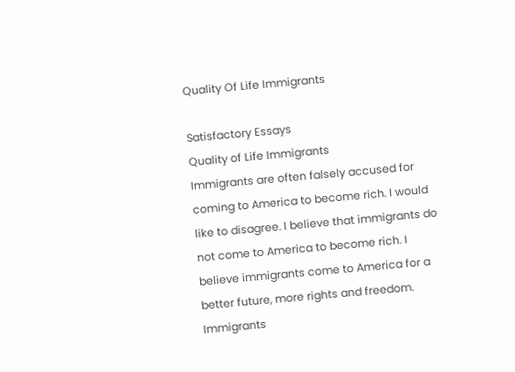Quality Of Life Immigrants

Satisfactory Essays
Quality of Life Immigrants
Immigrants are often falsely accused for coming to America to become rich. I would like to disagree. I believe that immigrants do not come to America to become rich. I believe immigrants come to America for a better future, more rights and freedom. Immigrants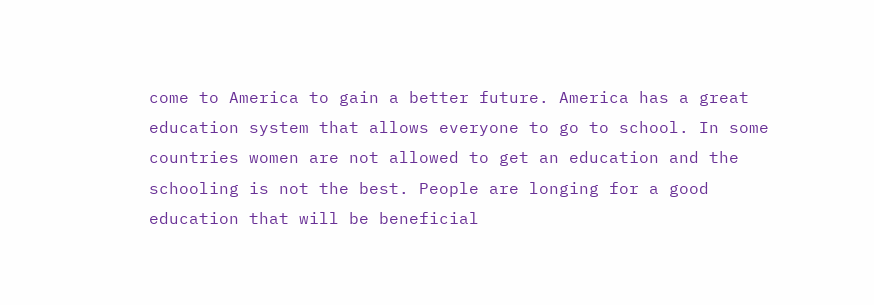come to America to gain a better future. America has a great education system that allows everyone to go to school. In some countries women are not allowed to get an education and the schooling is not the best. People are longing for a good education that will be beneficial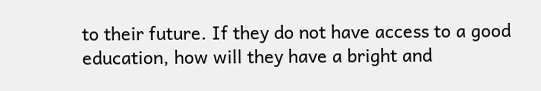to their future. If they do not have access to a good education, how will they have a bright and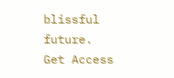blissful future.
Get Access